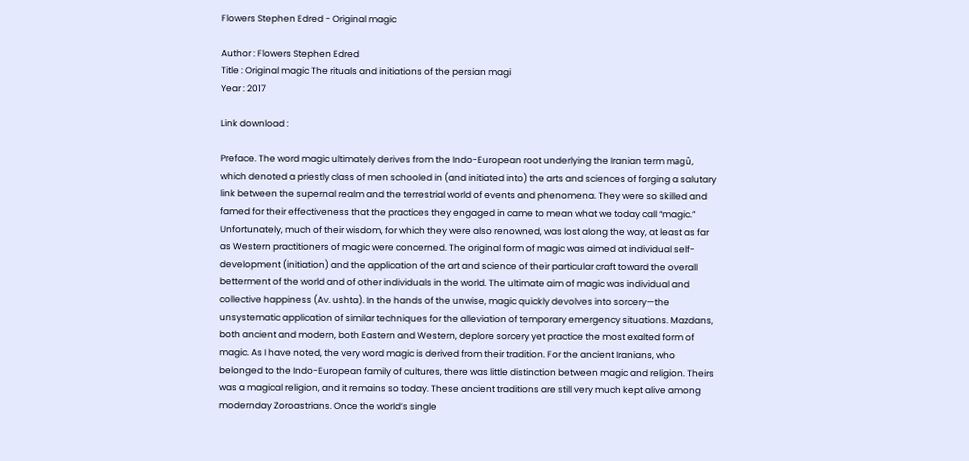Flowers Stephen Edred - Original magic

Author : Flowers Stephen Edred
Title : Original magic The rituals and initiations of the persian magi
Year : 2017

Link download :

Preface. The word magic ultimately derives from the Indo-European root underlying the Iranian term magû, which denoted a priestly class of men schooled in (and initiated into) the arts and sciences of forging a salutary link between the supernal realm and the terrestrial world of events and phenomena. They were so skilled and famed for their effectiveness that the practices they engaged in came to mean what we today call “magic.” Unfortunately, much of their wisdom, for which they were also renowned, was lost along the way, at least as far as Western practitioners of magic were concerned. The original form of magic was aimed at individual self-development (initiation) and the application of the art and science of their particular craft toward the overall betterment of the world and of other individuals in the world. The ultimate aim of magic was individual and collective happiness (Av. ushta). In the hands of the unwise, magic quickly devolves into sorcery—the unsystematic application of similar techniques for the alleviation of temporary emergency situations. Mazdans, both ancient and modern, both Eastern and Western, deplore sorcery yet practice the most exalted form of magic. As I have noted, the very word magic is derived from their tradition. For the ancient Iranians, who belonged to the Indo-European family of cultures, there was little distinction between magic and religion. Theirs was a magical religion, and it remains so today. These ancient traditions are still very much kept alive among modernday Zoroastrians. Once the world’s single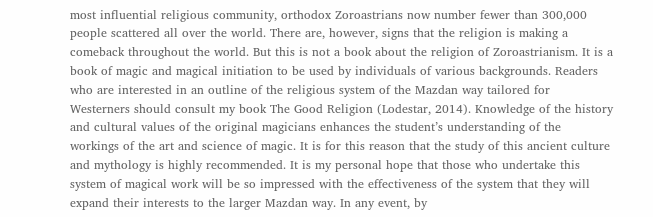most influential religious community, orthodox Zoroastrians now number fewer than 300,000 people scattered all over the world. There are, however, signs that the religion is making a comeback throughout the world. But this is not a book about the religion of Zoroastrianism. It is a book of magic and magical initiation to be used by individuals of various backgrounds. Readers who are interested in an outline of the religious system of the Mazdan way tailored for Westerners should consult my book The Good Religion (Lodestar, 2014). Knowledge of the history and cultural values of the original magicians enhances the student’s understanding of the workings of the art and science of magic. It is for this reason that the study of this ancient culture and mythology is highly recommended. It is my personal hope that those who undertake this system of magical work will be so impressed with the effectiveness of the system that they will expand their interests to the larger Mazdan way. In any event, by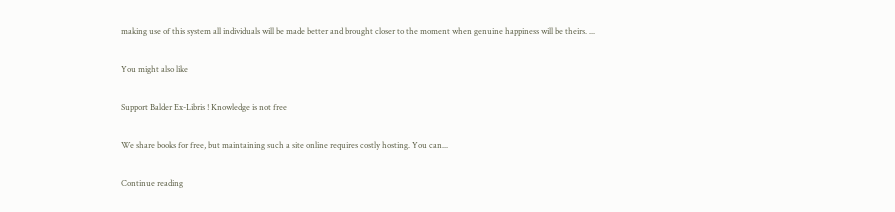making use of this system all individuals will be made better and brought closer to the moment when genuine happiness will be theirs. ...

You might also like

Support Balder Ex-Libris ! Knowledge is not free

We share books for free, but maintaining such a site online requires costly hosting. You can...

Continue reading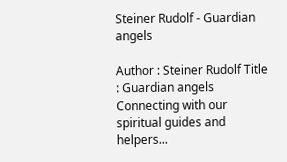Steiner Rudolf - Guardian angels

Author : Steiner Rudolf Title : Guardian angels Connecting with our spiritual guides and helpers...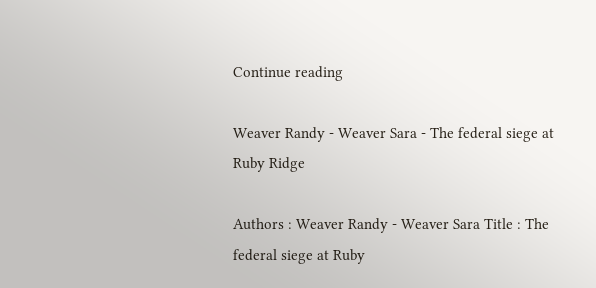Continue reading

Weaver Randy - Weaver Sara - The federal siege at Ruby Ridge

Authors : Weaver Randy - Weaver Sara Title : The federal siege at Ruby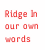Ridge In our own words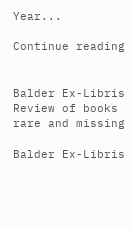Year...

Continue reading


Balder Ex-Libris
Review of books rare and missing

Balder Ex-Libris